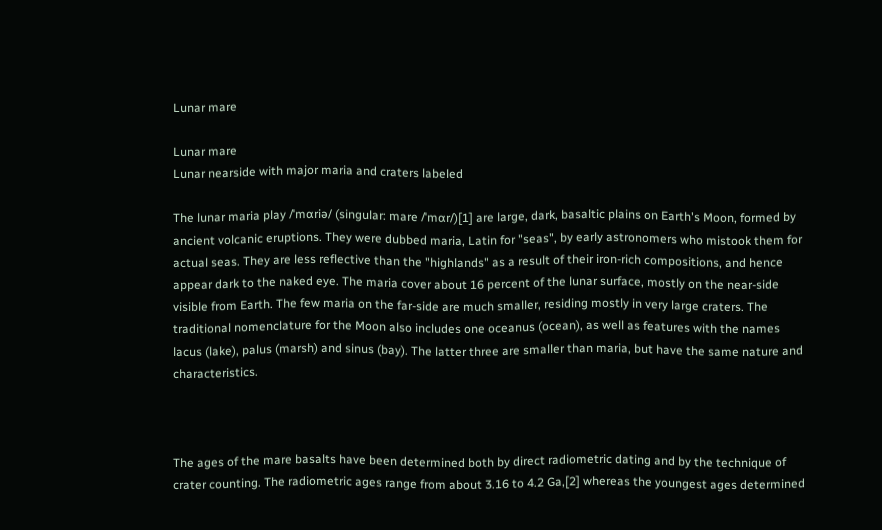Lunar mare

Lunar mare
Lunar nearside with major maria and craters labeled

The lunar maria play /ˈmɑriə/ (singular: mare /ˈmɑr/)[1] are large, dark, basaltic plains on Earth's Moon, formed by ancient volcanic eruptions. They were dubbed maria, Latin for "seas", by early astronomers who mistook them for actual seas. They are less reflective than the "highlands" as a result of their iron-rich compositions, and hence appear dark to the naked eye. The maria cover about 16 percent of the lunar surface, mostly on the near-side visible from Earth. The few maria on the far-side are much smaller, residing mostly in very large craters. The traditional nomenclature for the Moon also includes one oceanus (ocean), as well as features with the names lacus (lake), palus (marsh) and sinus (bay). The latter three are smaller than maria, but have the same nature and characteristics.



The ages of the mare basalts have been determined both by direct radiometric dating and by the technique of crater counting. The radiometric ages range from about 3.16 to 4.2 Ga,[2] whereas the youngest ages determined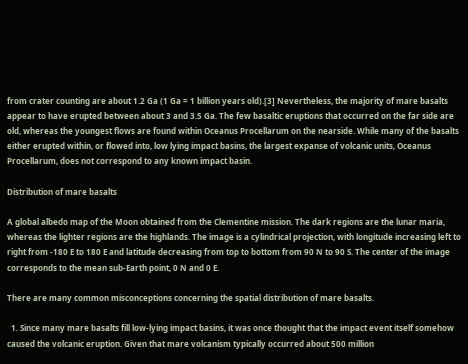from crater counting are about 1.2 Ga (1 Ga = 1 billion years old).[3] Nevertheless, the majority of mare basalts appear to have erupted between about 3 and 3.5 Ga. The few basaltic eruptions that occurred on the far side are old, whereas the youngest flows are found within Oceanus Procellarum on the nearside. While many of the basalts either erupted within, or flowed into, low lying impact basins, the largest expanse of volcanic units, Oceanus Procellarum, does not correspond to any known impact basin.

Distribution of mare basalts

A global albedo map of the Moon obtained from the Clementine mission. The dark regions are the lunar maria, whereas the lighter regions are the highlands. The image is a cylindrical projection, with longitude increasing left to right from -180 E to 180 E and latitude decreasing from top to bottom from 90 N to 90 S. The center of the image corresponds to the mean sub-Earth point, 0 N and 0 E.

There are many common misconceptions concerning the spatial distribution of mare basalts.

  1. Since many mare basalts fill low-lying impact basins, it was once thought that the impact event itself somehow caused the volcanic eruption. Given that mare volcanism typically occurred about 500 million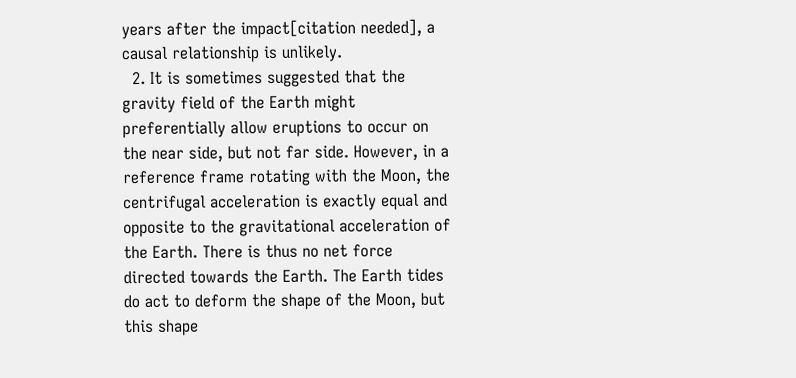years after the impact[citation needed], a causal relationship is unlikely.
  2. It is sometimes suggested that the gravity field of the Earth might preferentially allow eruptions to occur on the near side, but not far side. However, in a reference frame rotating with the Moon, the centrifugal acceleration is exactly equal and opposite to the gravitational acceleration of the Earth. There is thus no net force directed towards the Earth. The Earth tides do act to deform the shape of the Moon, but this shape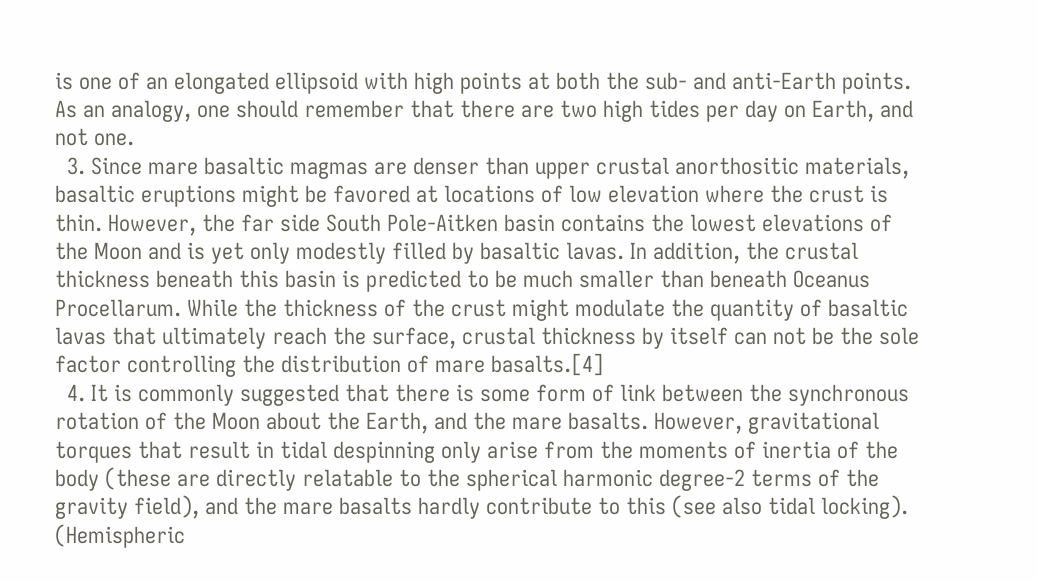is one of an elongated ellipsoid with high points at both the sub- and anti-Earth points. As an analogy, one should remember that there are two high tides per day on Earth, and not one.
  3. Since mare basaltic magmas are denser than upper crustal anorthositic materials, basaltic eruptions might be favored at locations of low elevation where the crust is thin. However, the far side South Pole-Aitken basin contains the lowest elevations of the Moon and is yet only modestly filled by basaltic lavas. In addition, the crustal thickness beneath this basin is predicted to be much smaller than beneath Oceanus Procellarum. While the thickness of the crust might modulate the quantity of basaltic lavas that ultimately reach the surface, crustal thickness by itself can not be the sole factor controlling the distribution of mare basalts.[4]
  4. It is commonly suggested that there is some form of link between the synchronous rotation of the Moon about the Earth, and the mare basalts. However, gravitational torques that result in tidal despinning only arise from the moments of inertia of the body (these are directly relatable to the spherical harmonic degree-2 terms of the gravity field), and the mare basalts hardly contribute to this (see also tidal locking). (Hemispheric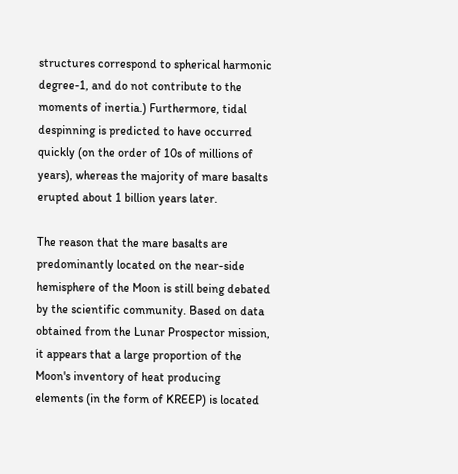structures correspond to spherical harmonic degree-1, and do not contribute to the moments of inertia.) Furthermore, tidal despinning is predicted to have occurred quickly (on the order of 10s of millions of years), whereas the majority of mare basalts erupted about 1 billion years later.

The reason that the mare basalts are predominantly located on the near-side hemisphere of the Moon is still being debated by the scientific community. Based on data obtained from the Lunar Prospector mission, it appears that a large proportion of the Moon's inventory of heat producing elements (in the form of KREEP) is located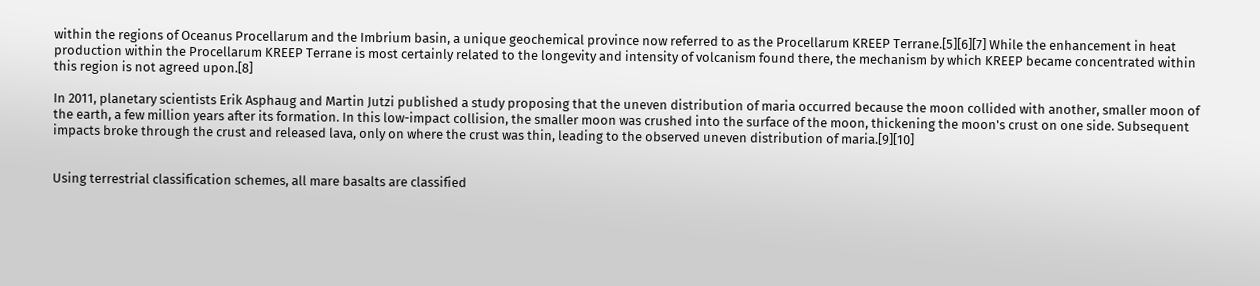within the regions of Oceanus Procellarum and the Imbrium basin, a unique geochemical province now referred to as the Procellarum KREEP Terrane.[5][6][7] While the enhancement in heat production within the Procellarum KREEP Terrane is most certainly related to the longevity and intensity of volcanism found there, the mechanism by which KREEP became concentrated within this region is not agreed upon.[8]

In 2011, planetary scientists Erik Asphaug and Martin Jutzi published a study proposing that the uneven distribution of maria occurred because the moon collided with another, smaller moon of the earth, a few million years after its formation. In this low-impact collision, the smaller moon was crushed into the surface of the moon, thickening the moon's crust on one side. Subsequent impacts broke through the crust and released lava, only on where the crust was thin, leading to the observed uneven distribution of maria.[9][10]


Using terrestrial classification schemes, all mare basalts are classified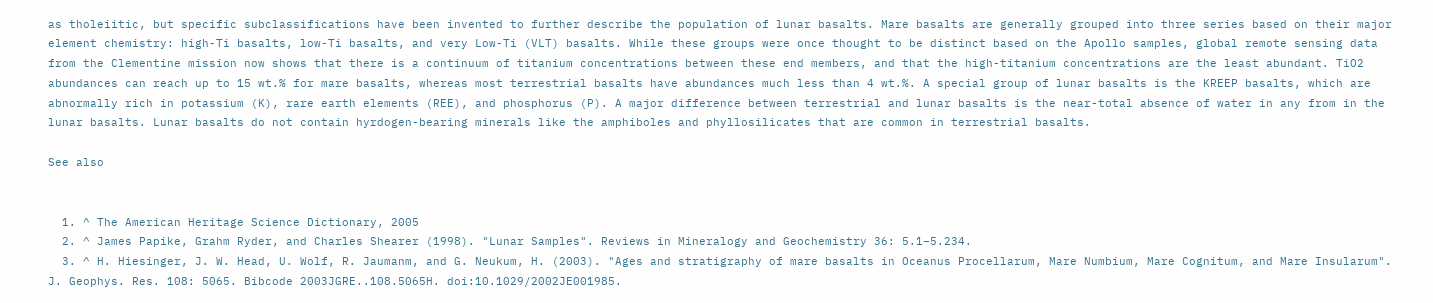as tholeiitic, but specific subclassifications have been invented to further describe the population of lunar basalts. Mare basalts are generally grouped into three series based on their major element chemistry: high-Ti basalts, low-Ti basalts, and very Low-Ti (VLT) basalts. While these groups were once thought to be distinct based on the Apollo samples, global remote sensing data from the Clementine mission now shows that there is a continuum of titanium concentrations between these end members, and that the high-titanium concentrations are the least abundant. TiO2 abundances can reach up to 15 wt.% for mare basalts, whereas most terrestrial basalts have abundances much less than 4 wt.%. A special group of lunar basalts is the KREEP basalts, which are abnormally rich in potassium (K), rare earth elements (REE), and phosphorus (P). A major difference between terrestrial and lunar basalts is the near-total absence of water in any from in the lunar basalts. Lunar basalts do not contain hyrdogen-bearing minerals like the amphiboles and phyllosilicates that are common in terrestrial basalts.

See also


  1. ^ The American Heritage Science Dictionary, 2005
  2. ^ James Papike, Grahm Ryder, and Charles Shearer (1998). "Lunar Samples". Reviews in Mineralogy and Geochemistry 36: 5.1–5.234.
  3. ^ H. Hiesinger, J. W. Head, U. Wolf, R. Jaumanm, and G. Neukum, H. (2003). "Ages and stratigraphy of mare basalts in Oceanus Procellarum, Mare Numbium, Mare Cognitum, and Mare Insularum". J. Geophys. Res. 108: 5065. Bibcode 2003JGRE..108.5065H. doi:10.1029/2002JE001985.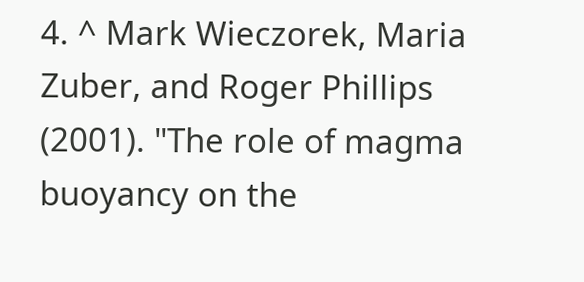4. ^ Mark Wieczorek, Maria Zuber, and Roger Phillips (2001). "The role of magma buoyancy on the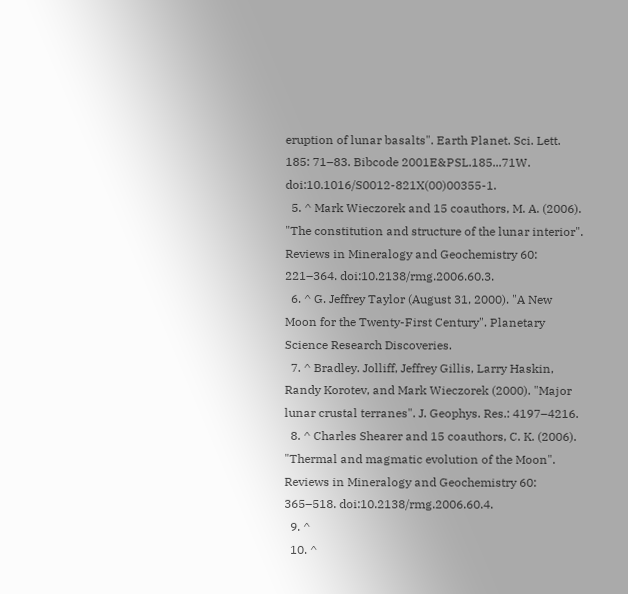eruption of lunar basalts". Earth Planet. Sci. Lett. 185: 71–83. Bibcode 2001E&PSL.185...71W. doi:10.1016/S0012-821X(00)00355-1.
  5. ^ Mark Wieczorek and 15 coauthors, M. A. (2006). "The constitution and structure of the lunar interior". Reviews in Mineralogy and Geochemistry 60: 221–364. doi:10.2138/rmg.2006.60.3.
  6. ^ G. Jeffrey Taylor (August 31, 2000). "A New Moon for the Twenty-First Century". Planetary Science Research Discoveries.
  7. ^ Bradley. Jolliff, Jeffrey Gillis, Larry Haskin, Randy Korotev, and Mark Wieczorek (2000). "Major lunar crustal terranes". J. Geophys. Res.: 4197–4216.
  8. ^ Charles Shearer and 15 coauthors, C. K. (2006). "Thermal and magmatic evolution of the Moon". Reviews in Mineralogy and Geochemistry 60: 365–518. doi:10.2138/rmg.2006.60.4.
  9. ^
  10. ^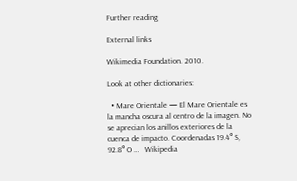Further reading

External links

Wikimedia Foundation. 2010.

Look at other dictionaries:

  • Mare Orientale — El Mare Orientale es la mancha oscura al centro de la imagen. No se aprecian los anillos exteriores de la cuenca de impacto. Coordenadas 19.4° S, 92.8° O …   Wikipedia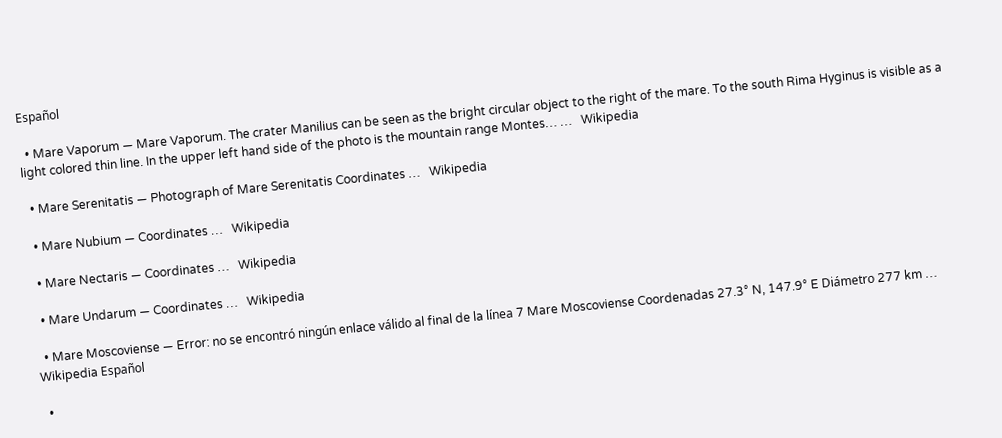Español

  • Mare Vaporum — Mare Vaporum. The crater Manilius can be seen as the bright circular object to the right of the mare. To the south Rima Hyginus is visible as a light colored thin line. In the upper left hand side of the photo is the mountain range Montes… …   Wikipedia

  • Mare Serenitatis — Photograph of Mare Serenitatis Coordinates …   Wikipedia

  • Mare Nubium — Coordinates …   Wikipedia

  • Mare Nectaris — Coordinates …   Wikipedia

  • Mare Undarum — Coordinates …   Wikipedia

  • Mare Moscoviense — Error: no se encontró ningún enlace válido al final de la línea 7 Mare Moscoviense Coordenadas 27.3° N, 147.9° E Diámetro 277 km …   Wikipedia Español

  •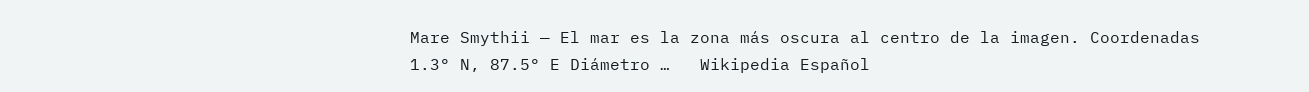Mare Smythii — El mar es la zona más oscura al centro de la imagen. Coordenadas 1.3° N, 87.5° E Diámetro …   Wikipedia Español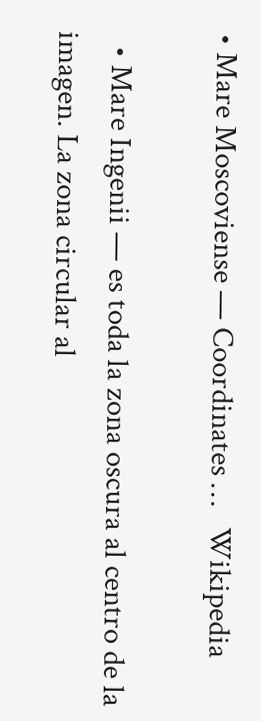• Mare Moscoviense — Coordinates …   Wikipedia

  • Mare Ingenii — es toda la zona oscura al centro de la imagen. La zona circular al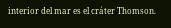interior del mar es el cráter Thomson.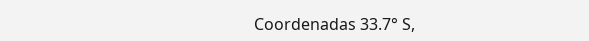Coordenadas 33.7° S,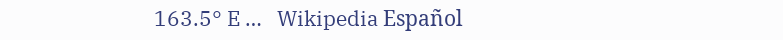163.5° E …   Wikipedia Español